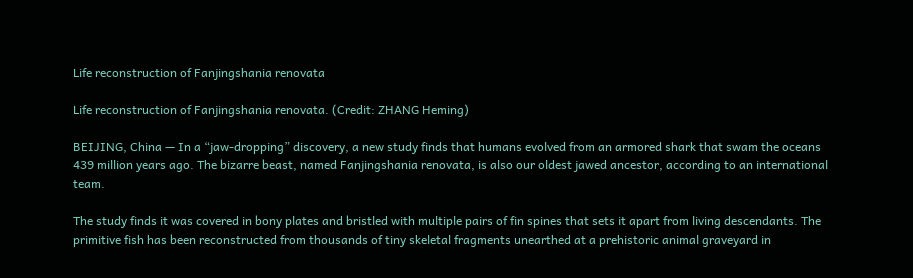Life reconstruction of Fanjingshania renovata

Life reconstruction of Fanjingshania renovata. (Credit: ZHANG Heming)

BEIJING, China — In a “jaw-dropping” discovery, a new study finds that humans evolved from an armored shark that swam the oceans 439 million years ago. The bizarre beast, named Fanjingshania renovata, is also our oldest jawed ancestor, according to an international team.

The study finds it was covered in bony plates and bristled with multiple pairs of fin spines that sets it apart from living descendants. The primitive fish has been reconstructed from thousands of tiny skeletal fragments unearthed at a prehistoric animal graveyard in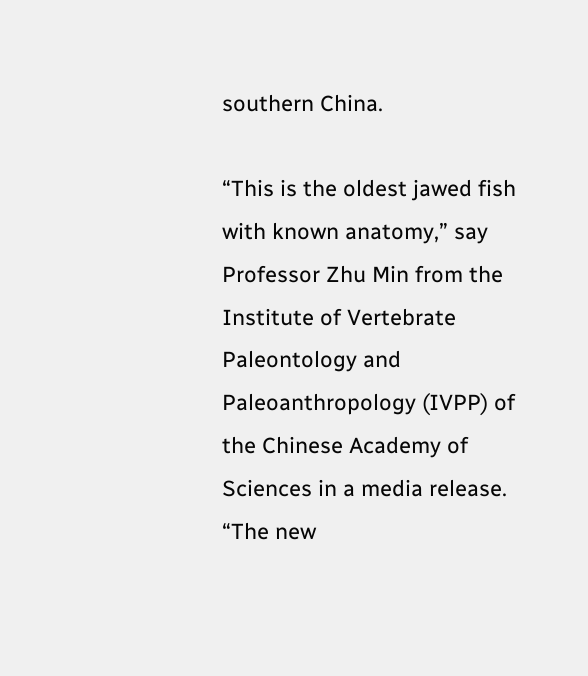southern China.

“This is the oldest jawed fish with known anatomy,” say Professor Zhu Min from the Institute of Vertebrate Paleontology and Paleoanthropology (IVPP) of the Chinese Academy of Sciences in a media release. “The new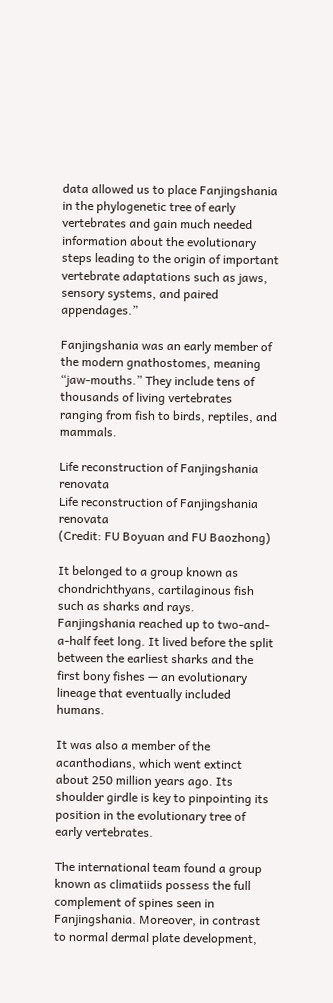data allowed us to place Fanjingshania in the phylogenetic tree of early vertebrates and gain much needed information about the evolutionary steps leading to the origin of important vertebrate adaptations such as jaws, sensory systems, and paired appendages.”

Fanjingshania was an early member of the modern gnathostomes, meaning “jaw-mouths.” They include tens of thousands of living vertebrates ranging from fish to birds, reptiles, and mammals.

Life reconstruction of Fanjingshania renovata
Life reconstruction of Fanjingshania renovata
(Credit: FU Boyuan and FU Baozhong)

It belonged to a group known as chondrichthyans, cartilaginous fish such as sharks and rays. Fanjingshania reached up to two-and-a-half feet long. It lived before the split between the earliest sharks and the first bony fishes — an evolutionary lineage that eventually included humans.

It was also a member of the acanthodians, which went extinct about 250 million years ago. Its shoulder girdle is key to pinpointing its position in the evolutionary tree of early vertebrates.

The international team found a group known as climatiids possess the full complement of spines seen in Fanjingshania. Moreover, in contrast to normal dermal plate development,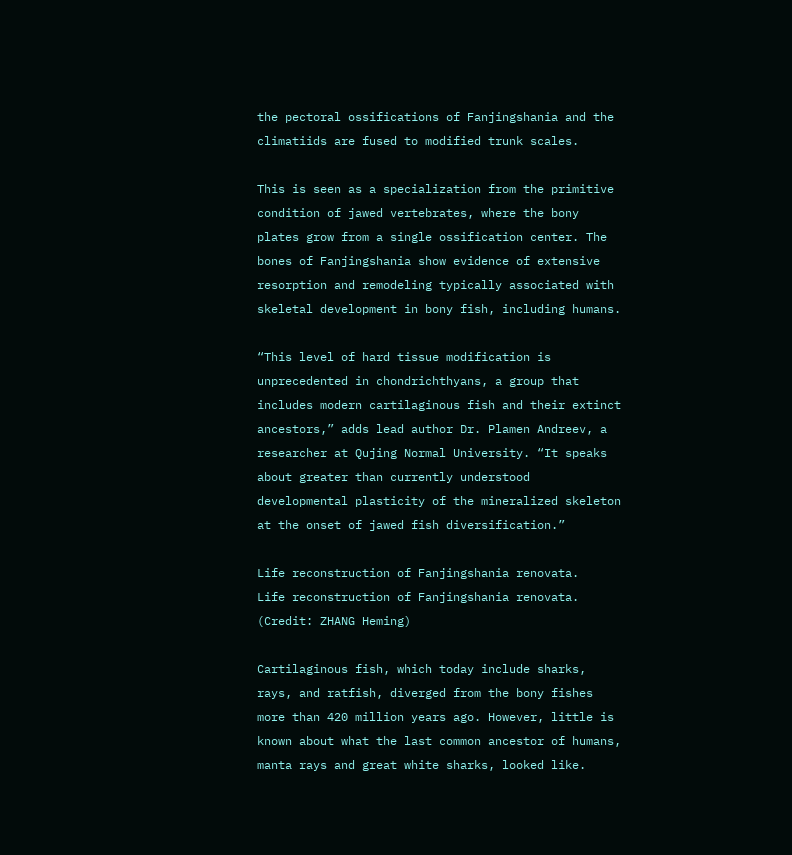the pectoral ossifications of Fanjingshania and the climatiids are fused to modified trunk scales.

This is seen as a specialization from the primitive condition of jawed vertebrates, where the bony plates grow from a single ossification center. The bones of Fanjingshania show evidence of extensive resorption and remodeling typically associated with skeletal development in bony fish, including humans.

“This level of hard tissue modification is unprecedented in chondrichthyans, a group that includes modern cartilaginous fish and their extinct ancestors,” adds lead author Dr. Plamen Andreev, a researcher at Qujing Normal University. “It speaks about greater than currently understood developmental plasticity of the mineralized skeleton at the onset of jawed fish diversification.”

Life reconstruction of Fanjingshania renovata.
Life reconstruction of Fanjingshania renovata. (Credit: ZHANG Heming)

Cartilaginous fish, which today include sharks, rays, and ratfish, diverged from the bony fishes more than 420 million years ago. However, little is known about what the last common ancestor of humans, manta rays and great white sharks, looked like.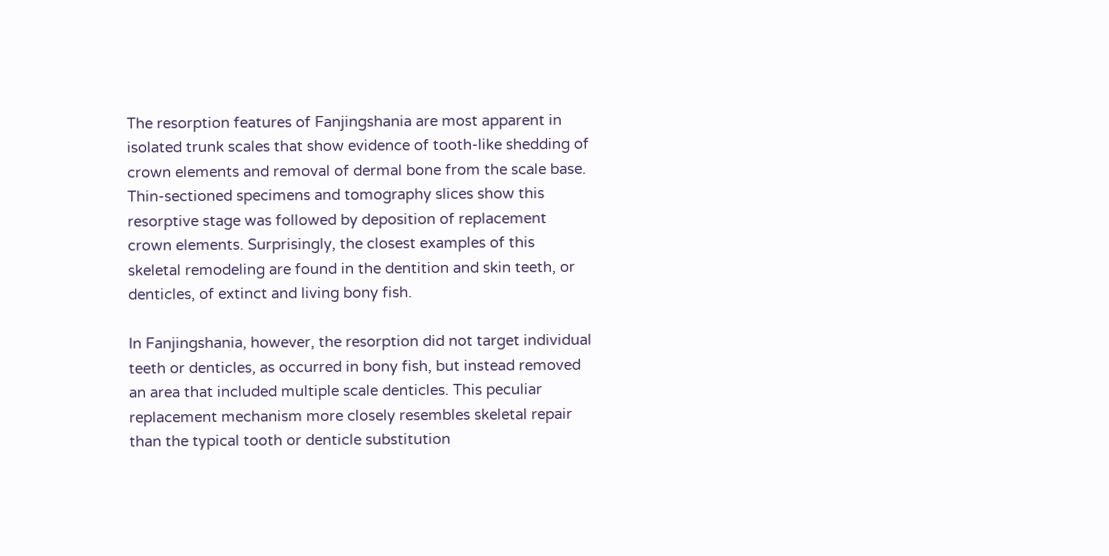The resorption features of Fanjingshania are most apparent in isolated trunk scales that show evidence of tooth-like shedding of crown elements and removal of dermal bone from the scale base. Thin-sectioned specimens and tomography slices show this resorptive stage was followed by deposition of replacement crown elements. Surprisingly, the closest examples of this skeletal remodeling are found in the dentition and skin teeth, or denticles, of extinct and living bony fish.

In Fanjingshania, however, the resorption did not target individual teeth or denticles, as occurred in bony fish, but instead removed an area that included multiple scale denticles. This peculiar replacement mechanism more closely resembles skeletal repair than the typical tooth or denticle substitution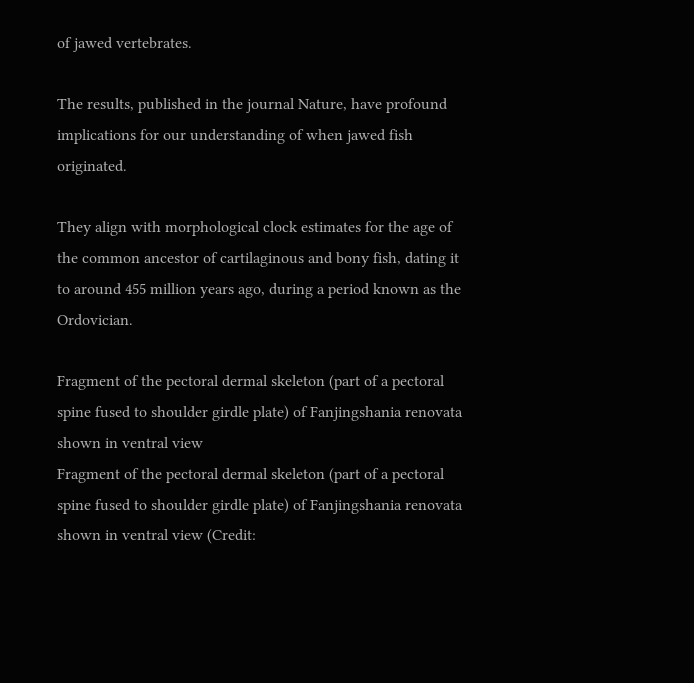of jawed vertebrates.

The results, published in the journal Nature, have profound implications for our understanding of when jawed fish originated.

They align with morphological clock estimates for the age of the common ancestor of cartilaginous and bony fish, dating it to around 455 million years ago, during a period known as the Ordovician.

Fragment of the pectoral dermal skeleton (part of a pectoral spine fused to shoulder girdle plate) of Fanjingshania renovata shown in ventral view
Fragment of the pectoral dermal skeleton (part of a pectoral spine fused to shoulder girdle plate) of Fanjingshania renovata shown in ventral view (Credit: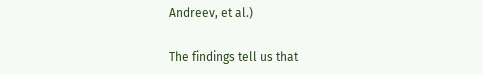Andreev, et al.)

The findings tell us that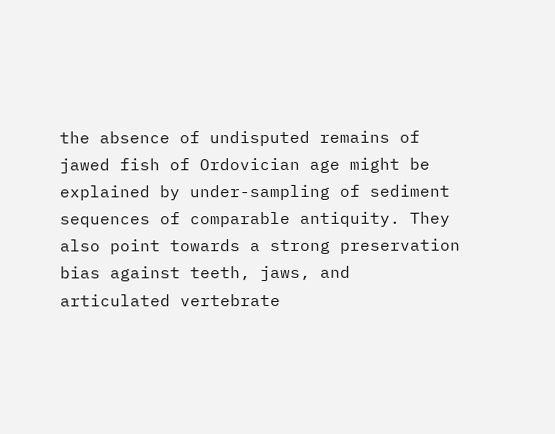the absence of undisputed remains of jawed fish of Ordovician age might be explained by under-sampling of sediment sequences of comparable antiquity. They also point towards a strong preservation bias against teeth, jaws, and articulated vertebrate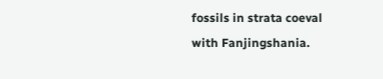fossils in strata coeval with Fanjingshania.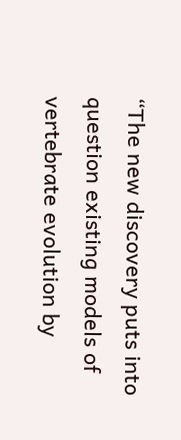“The new discovery puts into question existing models of vertebrate evolution by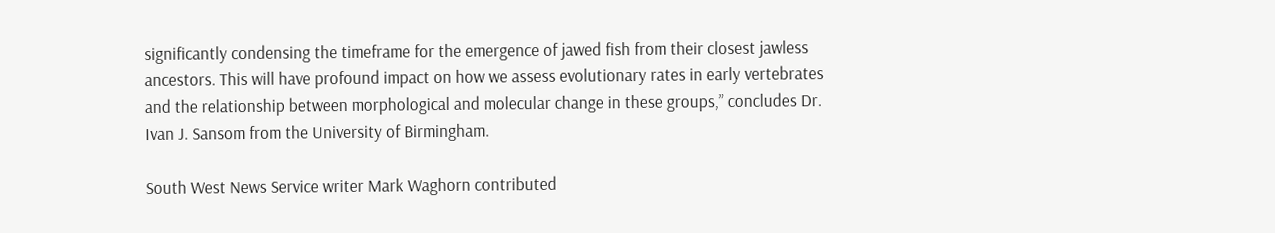significantly condensing the timeframe for the emergence of jawed fish from their closest jawless ancestors. This will have profound impact on how we assess evolutionary rates in early vertebrates and the relationship between morphological and molecular change in these groups,” concludes Dr. Ivan J. Sansom from the University of Birmingham.

South West News Service writer Mark Waghorn contributed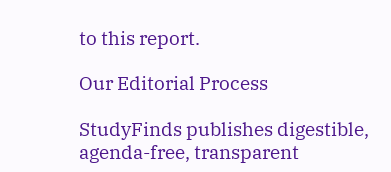to this report.

Our Editorial Process

StudyFinds publishes digestible, agenda-free, transparent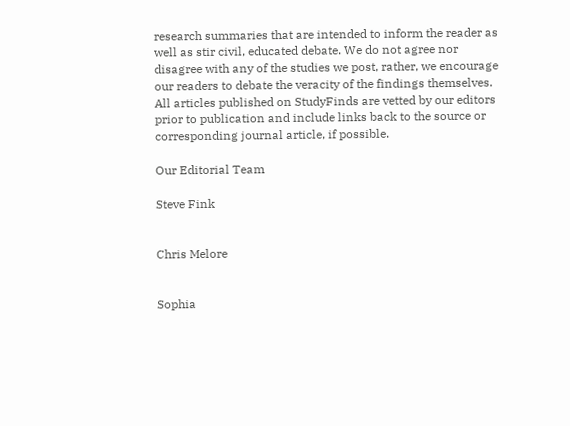research summaries that are intended to inform the reader as well as stir civil, educated debate. We do not agree nor disagree with any of the studies we post, rather, we encourage our readers to debate the veracity of the findings themselves. All articles published on StudyFinds are vetted by our editors prior to publication and include links back to the source or corresponding journal article, if possible.

Our Editorial Team

Steve Fink


Chris Melore


Sophia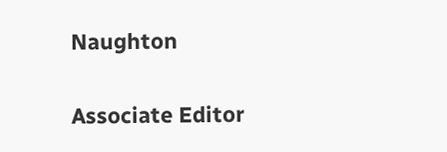Naughton

Associate Editor